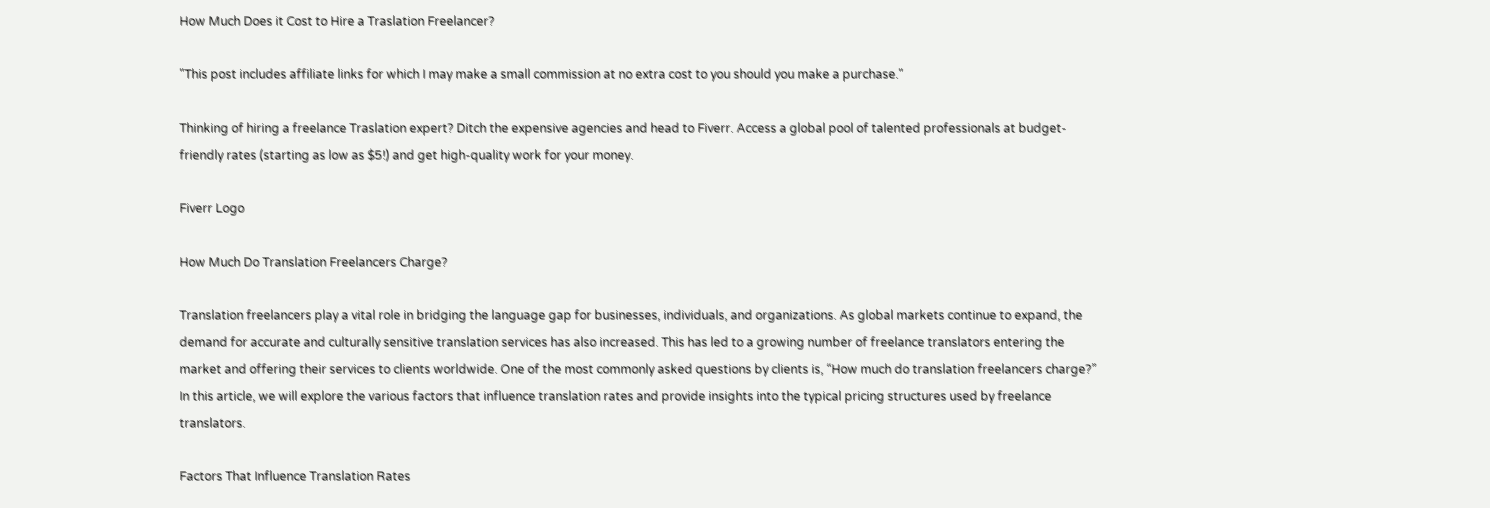How Much Does it Cost to Hire a Traslation Freelancer?

"This post includes affiliate links for which I may make a small commission at no extra cost to you should you make a purchase."

Thinking of hiring a freelance Traslation expert? Ditch the expensive agencies and head to Fiverr. Access a global pool of talented professionals at budget-friendly rates (starting as low as $5!) and get high-quality work for your money.

Fiverr Logo

How Much Do Translation Freelancers Charge?

Translation freelancers play a vital role in bridging the language gap for businesses, individuals, and organizations. As global markets continue to expand, the demand for accurate and culturally sensitive translation services has also increased. This has led to a growing number of freelance translators entering the market and offering their services to clients worldwide. One of the most commonly asked questions by clients is, “How much do translation freelancers charge?” In this article, we will explore the various factors that influence translation rates and provide insights into the typical pricing structures used by freelance translators.

Factors That Influence Translation Rates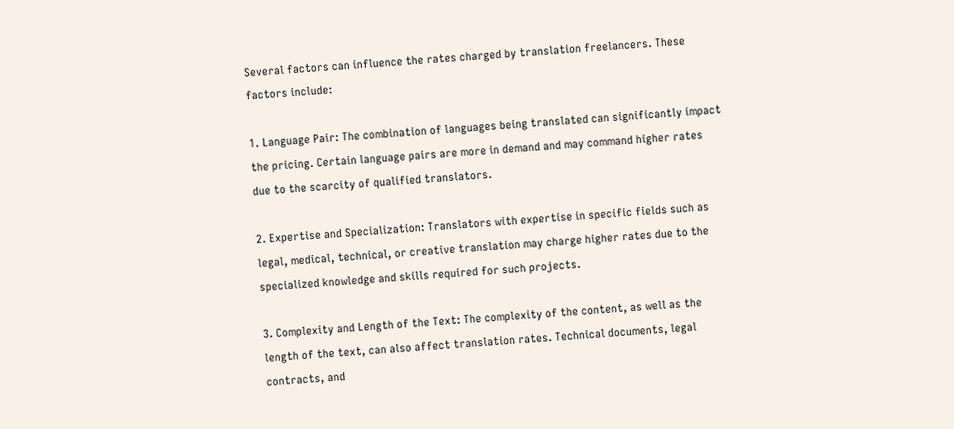Several factors can influence the rates charged by translation freelancers. These factors include:

1. Language Pair: The combination of languages being translated can significantly impact the pricing. Certain language pairs are more in demand and may command higher rates due to the scarcity of qualified translators.

2. Expertise and Specialization: Translators with expertise in specific fields such as legal, medical, technical, or creative translation may charge higher rates due to the specialized knowledge and skills required for such projects.

3. Complexity and Length of the Text: The complexity of the content, as well as the length of the text, can also affect translation rates. Technical documents, legal contracts, and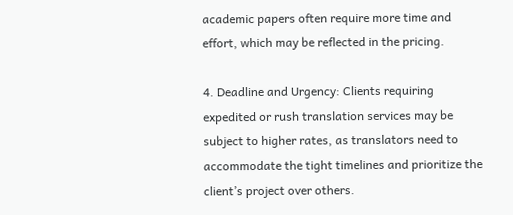academic papers often require more time and effort, which may be reflected in the pricing.

4. Deadline and Urgency: Clients requiring expedited or rush translation services may be subject to higher rates, as translators need to accommodate the tight timelines and prioritize the client’s project over others.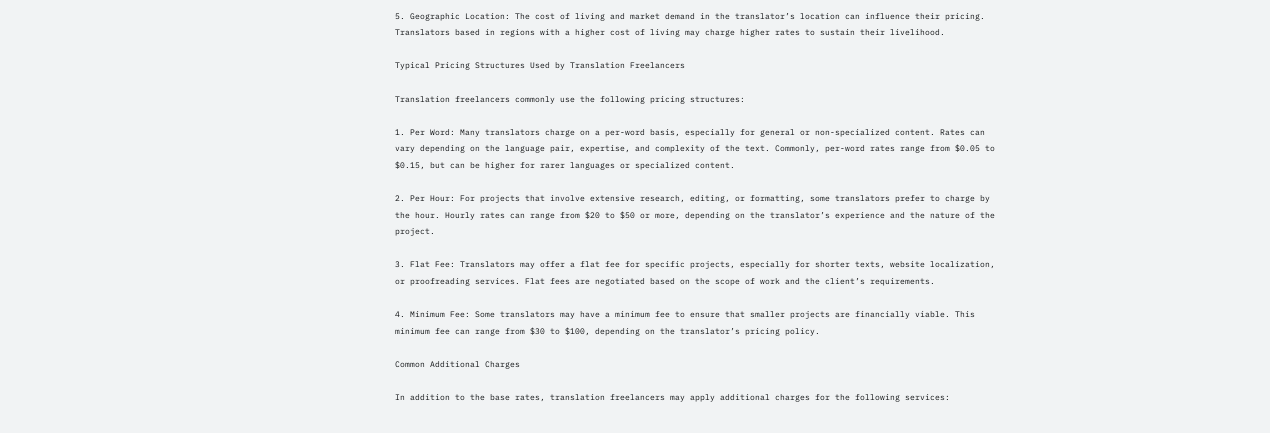5. Geographic Location: The cost of living and market demand in the translator’s location can influence their pricing. Translators based in regions with a higher cost of living may charge higher rates to sustain their livelihood.

Typical Pricing Structures Used by Translation Freelancers

Translation freelancers commonly use the following pricing structures:

1. Per Word: Many translators charge on a per-word basis, especially for general or non-specialized content. Rates can vary depending on the language pair, expertise, and complexity of the text. Commonly, per-word rates range from $0.05 to $0.15, but can be higher for rarer languages or specialized content.

2. Per Hour: For projects that involve extensive research, editing, or formatting, some translators prefer to charge by the hour. Hourly rates can range from $20 to $50 or more, depending on the translator’s experience and the nature of the project.

3. Flat Fee: Translators may offer a flat fee for specific projects, especially for shorter texts, website localization, or proofreading services. Flat fees are negotiated based on the scope of work and the client’s requirements.

4. Minimum Fee: Some translators may have a minimum fee to ensure that smaller projects are financially viable. This minimum fee can range from $30 to $100, depending on the translator’s pricing policy.

Common Additional Charges

In addition to the base rates, translation freelancers may apply additional charges for the following services: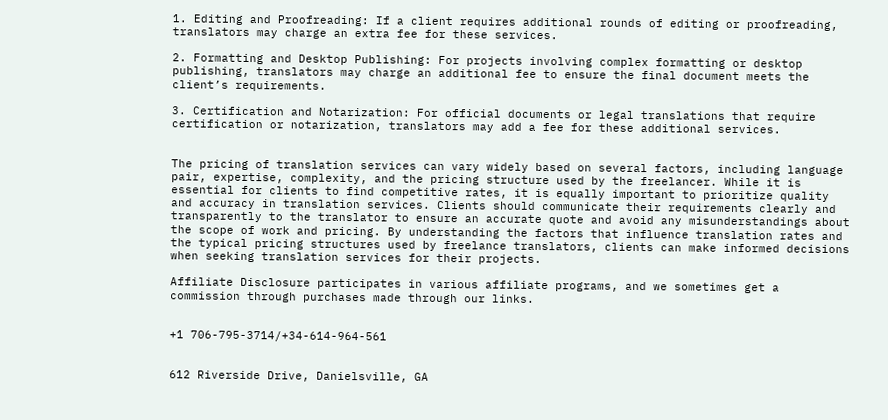1. Editing and Proofreading: If a client requires additional rounds of editing or proofreading, translators may charge an extra fee for these services.

2. Formatting and Desktop Publishing: For projects involving complex formatting or desktop publishing, translators may charge an additional fee to ensure the final document meets the client’s requirements.

3. Certification and Notarization: For official documents or legal translations that require certification or notarization, translators may add a fee for these additional services.


The pricing of translation services can vary widely based on several factors, including language pair, expertise, complexity, and the pricing structure used by the freelancer. While it is essential for clients to find competitive rates, it is equally important to prioritize quality and accuracy in translation services. Clients should communicate their requirements clearly and transparently to the translator to ensure an accurate quote and avoid any misunderstandings about the scope of work and pricing. By understanding the factors that influence translation rates and the typical pricing structures used by freelance translators, clients can make informed decisions when seeking translation services for their projects.

Affiliate Disclosure participates in various affiliate programs, and we sometimes get a commission through purchases made through our links.


+1 706-795-3714/+34-614-964-561


612 Riverside Drive, Danielsville, GA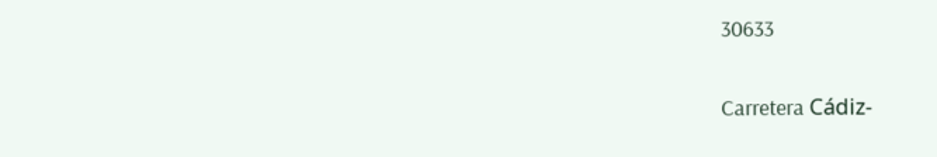30633


Carretera Cádiz-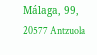Málaga, 99, 20577 Antzuola